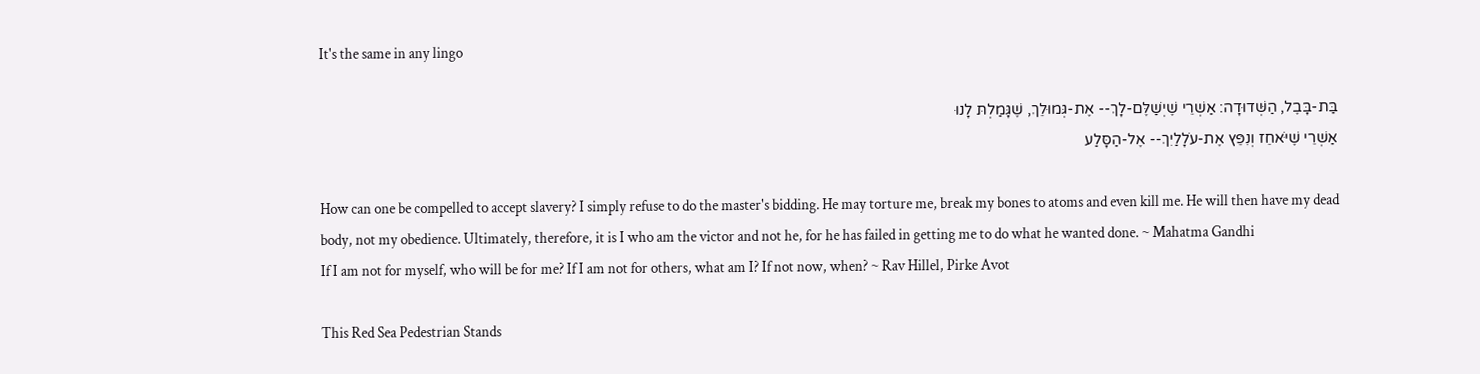It's the same in any lingo

בַּת-בָּבֶל, הַשְּׁדוּדָה: אַשְׁרֵי שֶׁיְשַׁלֶּם-לָךְ-- אֶת-גְּמוּלֵךְ, שֶׁגָּמַלְתּ לָנוּ
אַשְׁרֵי שֶׁיֹּאחֵז וְנִפֵּץ אֶת-עֹלָלַיִךְ-- אֶל-הַסָּלַע

How can one be compelled to accept slavery? I simply refuse to do the master's bidding. He may torture me, break my bones to atoms and even kill me. He will then have my dead body, not my obedience. Ultimately, therefore, it is I who am the victor and not he, for he has failed in getting me to do what he wanted done. ~ Mahatma Gandhi
If I am not for myself, who will be for me? If I am not for others, what am I? If not now, when? ~ Rav Hillel, Pirke Avot

This Red Sea Pedestrian Stands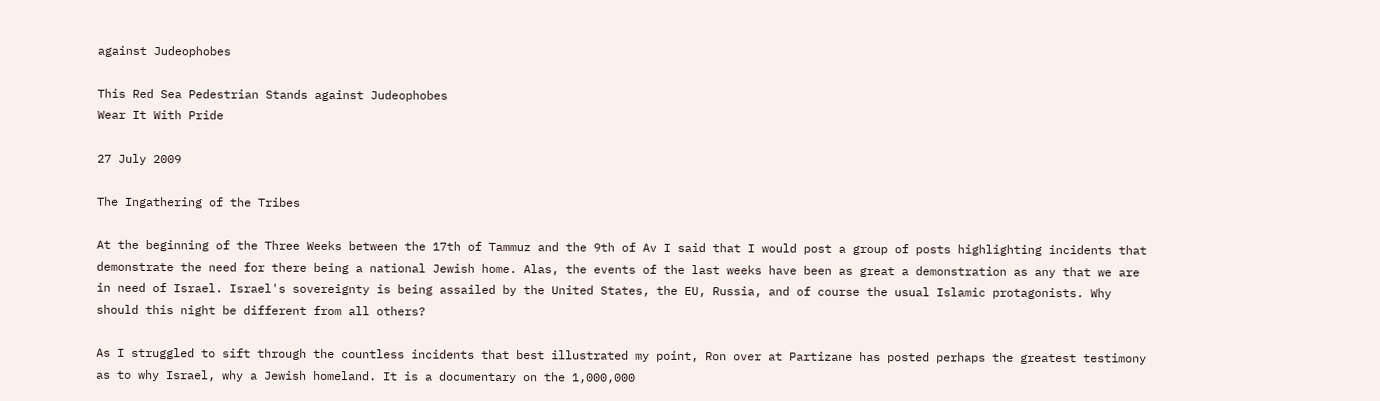against Judeophobes

This Red Sea Pedestrian Stands against Judeophobes
Wear It With Pride

27 July 2009

The Ingathering of the Tribes

At the beginning of the Three Weeks between the 17th of Tammuz and the 9th of Av I said that I would post a group of posts highlighting incidents that demonstrate the need for there being a national Jewish home. Alas, the events of the last weeks have been as great a demonstration as any that we are in need of Israel. Israel's sovereignty is being assailed by the United States, the EU, Russia, and of course the usual Islamic protagonists. Why should this night be different from all others?

As I struggled to sift through the countless incidents that best illustrated my point, Ron over at Partizane has posted perhaps the greatest testimony as to why Israel, why a Jewish homeland. It is a documentary on the 1,000,000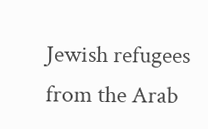Jewish refugees from the Arab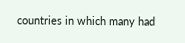countries in which many had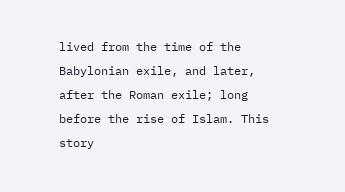lived from the time of the Babylonian exile, and later, after the Roman exile; long before the rise of Islam. This story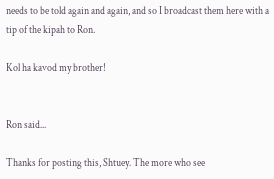needs to be told again and again, and so I broadcast them here with a tip of the kipah to Ron.

Kol ha kavod my brother!


Ron said...

Thanks for posting this, Shtuey. The more who see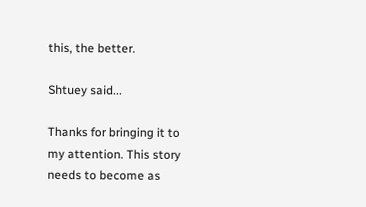this, the better.

Shtuey said...

Thanks for bringing it to my attention. This story needs to become as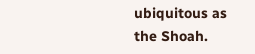ubiquitous as the Shoah.